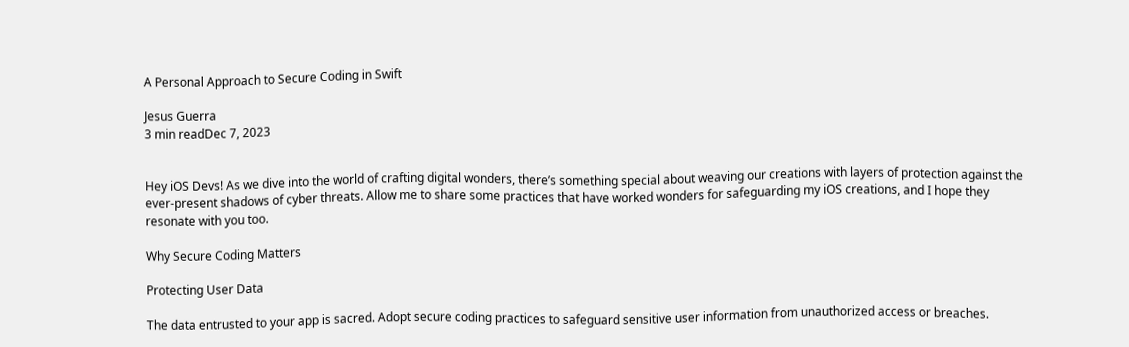A Personal Approach to Secure Coding in Swift

Jesus Guerra
3 min readDec 7, 2023


Hey iOS Devs! As we dive into the world of crafting digital wonders, there’s something special about weaving our creations with layers of protection against the ever-present shadows of cyber threats. Allow me to share some practices that have worked wonders for safeguarding my iOS creations, and I hope they resonate with you too.

Why Secure Coding Matters

Protecting User Data

The data entrusted to your app is sacred. Adopt secure coding practices to safeguard sensitive user information from unauthorized access or breaches.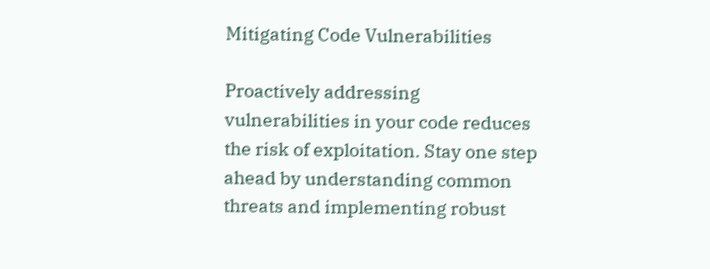Mitigating Code Vulnerabilities

Proactively addressing vulnerabilities in your code reduces the risk of exploitation. Stay one step ahead by understanding common threats and implementing robust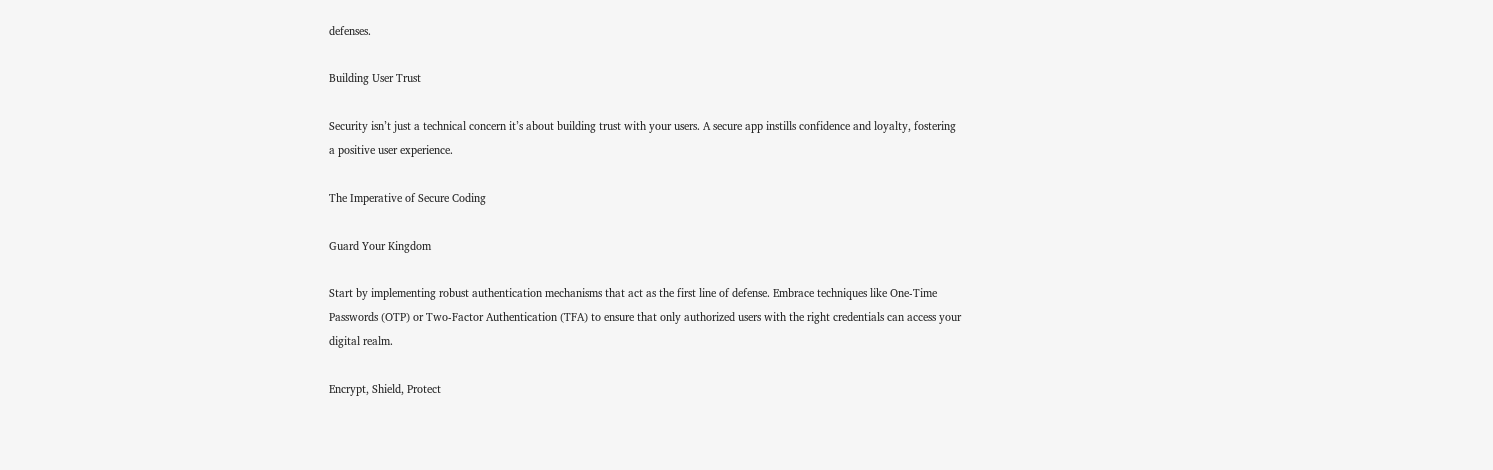defenses.

Building User Trust

Security isn’t just a technical concern it’s about building trust with your users. A secure app instills confidence and loyalty, fostering a positive user experience.

The Imperative of Secure Coding

Guard Your Kingdom

Start by implementing robust authentication mechanisms that act as the first line of defense. Embrace techniques like One-Time Passwords (OTP) or Two-Factor Authentication (TFA) to ensure that only authorized users with the right credentials can access your digital realm.

Encrypt, Shield, Protect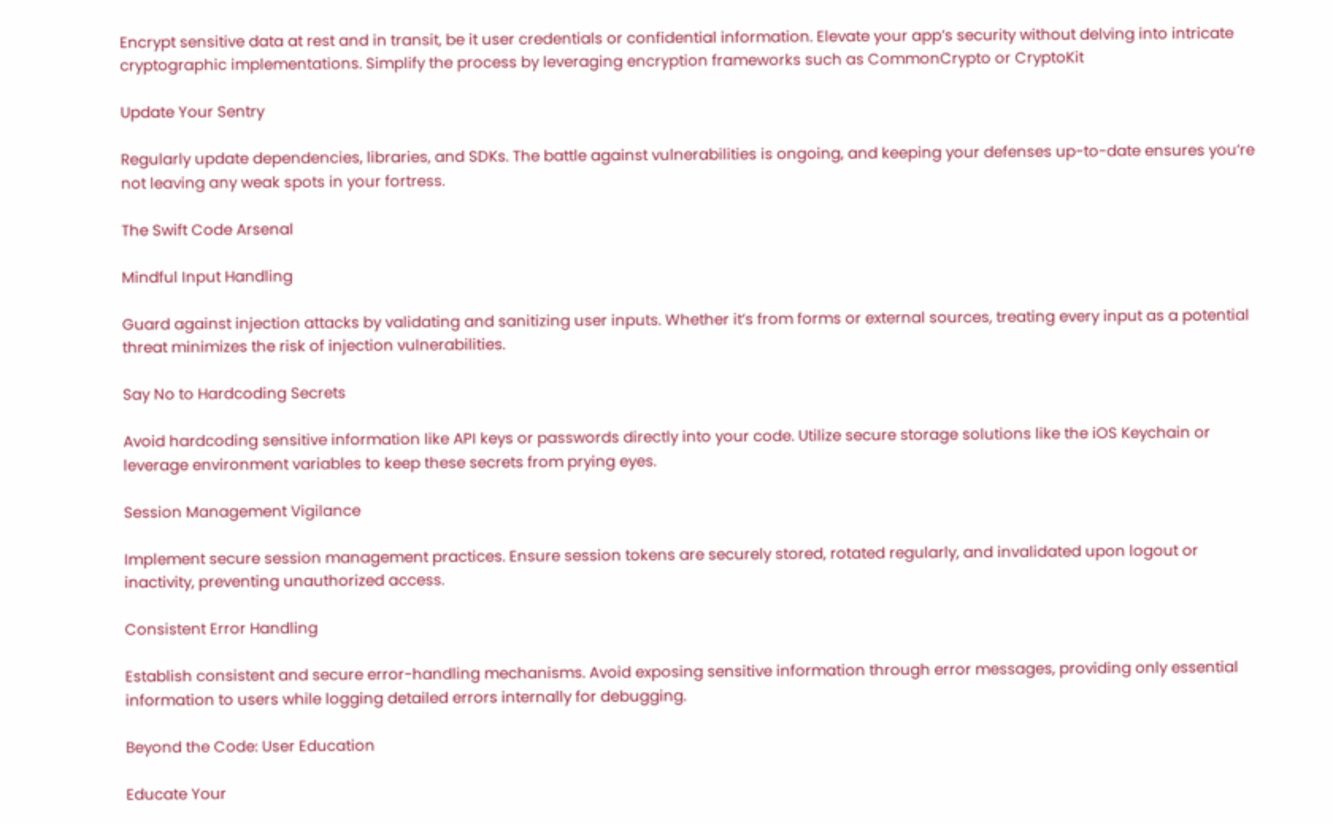Encrypt sensitive data at rest and in transit, be it user credentials or confidential information. Elevate your app’s security without delving into intricate cryptographic implementations. Simplify the process by leveraging encryption frameworks such as CommonCrypto or CryptoKit

Update Your Sentry

Regularly update dependencies, libraries, and SDKs. The battle against vulnerabilities is ongoing, and keeping your defenses up-to-date ensures you’re not leaving any weak spots in your fortress.

The Swift Code Arsenal

Mindful Input Handling

Guard against injection attacks by validating and sanitizing user inputs. Whether it’s from forms or external sources, treating every input as a potential threat minimizes the risk of injection vulnerabilities.

Say No to Hardcoding Secrets

Avoid hardcoding sensitive information like API keys or passwords directly into your code. Utilize secure storage solutions like the iOS Keychain or leverage environment variables to keep these secrets from prying eyes.

Session Management Vigilance

Implement secure session management practices. Ensure session tokens are securely stored, rotated regularly, and invalidated upon logout or inactivity, preventing unauthorized access.

Consistent Error Handling

Establish consistent and secure error-handling mechanisms. Avoid exposing sensitive information through error messages, providing only essential information to users while logging detailed errors internally for debugging.

Beyond the Code: User Education

Educate Your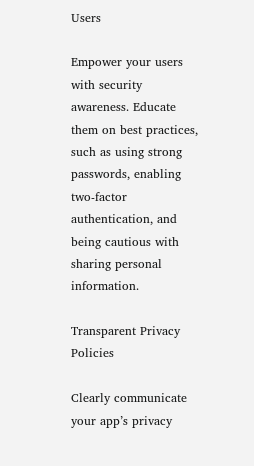Users

Empower your users with security awareness. Educate them on best practices, such as using strong passwords, enabling two-factor authentication, and being cautious with sharing personal information.

Transparent Privacy Policies

Clearly communicate your app’s privacy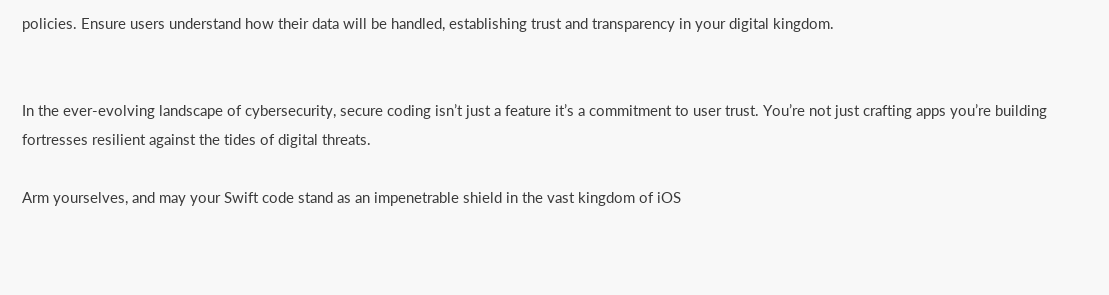policies. Ensure users understand how their data will be handled, establishing trust and transparency in your digital kingdom.


In the ever-evolving landscape of cybersecurity, secure coding isn’t just a feature it’s a commitment to user trust. You’re not just crafting apps you’re building fortresses resilient against the tides of digital threats.

Arm yourselves, and may your Swift code stand as an impenetrable shield in the vast kingdom of iOS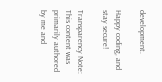development.

Happy coding, and stay secure!

Transparency Note: This content was primarily authored by me and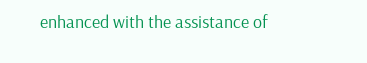enhanced with the assistance of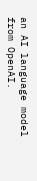an AI language model from OpenAI.